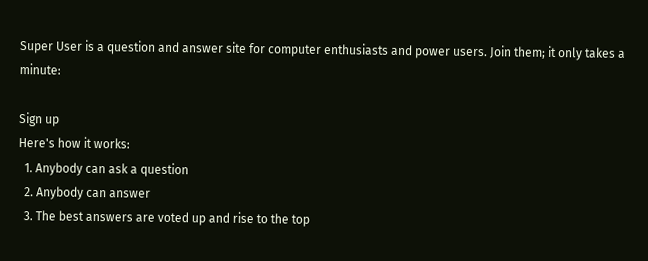Super User is a question and answer site for computer enthusiasts and power users. Join them; it only takes a minute:

Sign up
Here's how it works:
  1. Anybody can ask a question
  2. Anybody can answer
  3. The best answers are voted up and rise to the top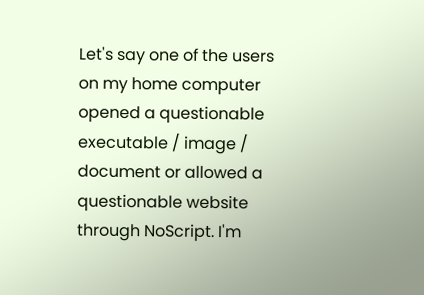Let's say one of the users on my home computer opened a questionable executable / image / document or allowed a questionable website through NoScript. I'm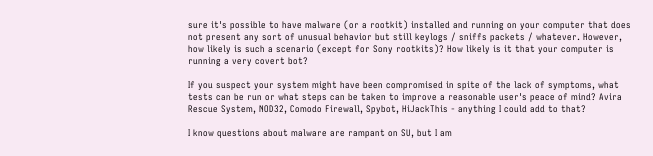sure it's possible to have malware (or a rootkit) installed and running on your computer that does not present any sort of unusual behavior but still keylogs / sniffs packets / whatever. However, how likely is such a scenario (except for Sony rootkits)? How likely is it that your computer is running a very covert bot?

If you suspect your system might have been compromised in spite of the lack of symptoms, what tests can be run or what steps can be taken to improve a reasonable user's peace of mind? Avira Rescue System, NOD32, Comodo Firewall, Spybot, HiJackThis - anything I could add to that?

I know questions about malware are rampant on SU, but I am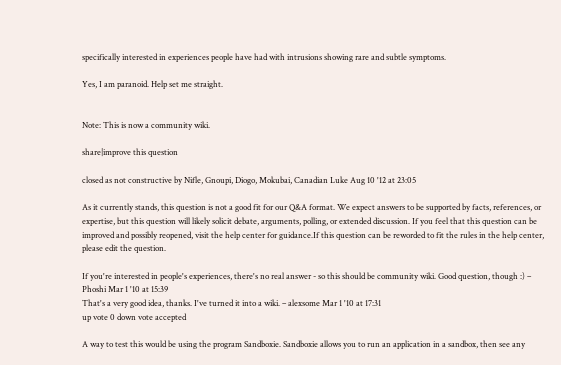specifically interested in experiences people have had with intrusions showing rare and subtle symptoms.

Yes, I am paranoid. Help set me straight.


Note: This is now a community wiki.

share|improve this question

closed as not constructive by Nifle, Gnoupi, Diogo, Mokubai, Canadian Luke Aug 10 '12 at 23:05

As it currently stands, this question is not a good fit for our Q&A format. We expect answers to be supported by facts, references, or expertise, but this question will likely solicit debate, arguments, polling, or extended discussion. If you feel that this question can be improved and possibly reopened, visit the help center for guidance.If this question can be reworded to fit the rules in the help center, please edit the question.

If you're interested in people's experiences, there's no real answer - so this should be community wiki. Good question, though :) – Phoshi Mar 1 '10 at 15:39
That's a very good idea, thanks. I've turned it into a wiki. – alexsome Mar 1 '10 at 17:31
up vote 0 down vote accepted

A way to test this would be using the program Sandboxie. Sandboxie allows you to run an application in a sandbox, then see any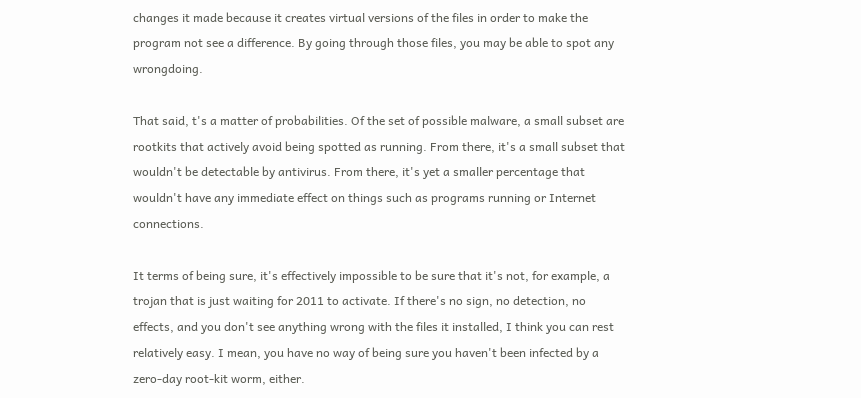changes it made because it creates virtual versions of the files in order to make the program not see a difference. By going through those files, you may be able to spot any wrongdoing.

That said, t's a matter of probabilities. Of the set of possible malware, a small subset are rootkits that actively avoid being spotted as running. From there, it's a small subset that wouldn't be detectable by antivirus. From there, it's yet a smaller percentage that wouldn't have any immediate effect on things such as programs running or Internet connections.

It terms of being sure, it's effectively impossible to be sure that it's not, for example, a trojan that is just waiting for 2011 to activate. If there's no sign, no detection, no effects, and you don't see anything wrong with the files it installed, I think you can rest relatively easy. I mean, you have no way of being sure you haven't been infected by a zero-day root-kit worm, either.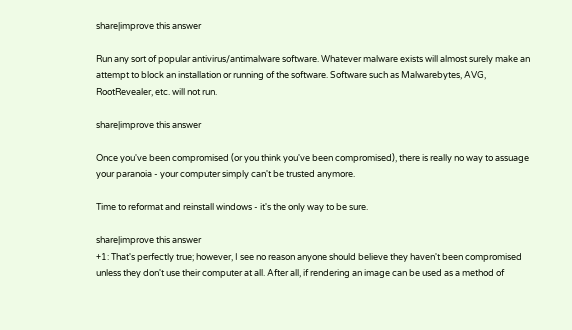share|improve this answer

Run any sort of popular antivirus/antimalware software. Whatever malware exists will almost surely make an attempt to block an installation or running of the software. Software such as Malwarebytes, AVG, RootRevealer, etc. will not run.

share|improve this answer

Once you've been compromised (or you think you've been compromised), there is really no way to assuage your paranoia - your computer simply can't be trusted anymore.

Time to reformat and reinstall windows - it's the only way to be sure.

share|improve this answer
+1: That's perfectly true; however, I see no reason anyone should believe they haven't been compromised unless they don't use their computer at all. After all, if rendering an image can be used as a method of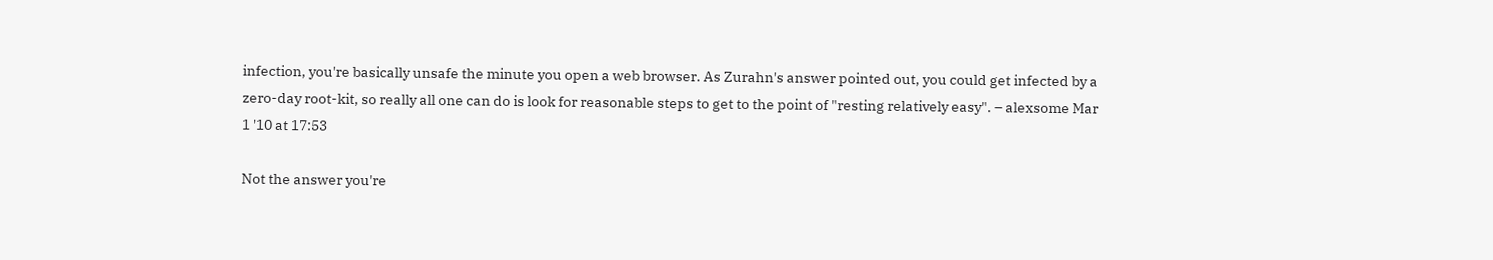infection, you're basically unsafe the minute you open a web browser. As Zurahn's answer pointed out, you could get infected by a zero-day root-kit, so really all one can do is look for reasonable steps to get to the point of "resting relatively easy". – alexsome Mar 1 '10 at 17:53

Not the answer you're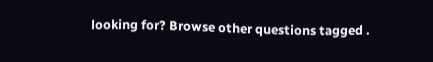looking for? Browse other questions tagged .